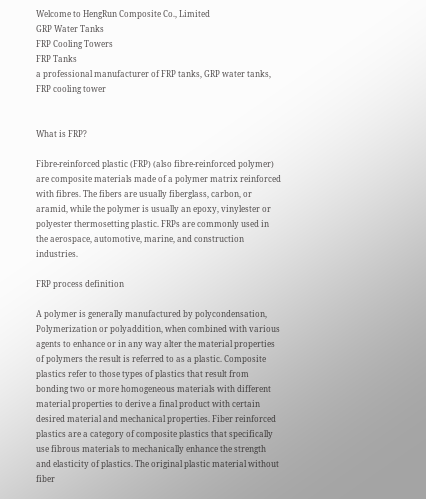Welcome to HengRun Composite Co., Limited
GRP Water Tanks
FRP Cooling Towers
FRP Tanks
a professional manufacturer of FRP tanks, GRP water tanks, FRP cooling tower


What is FRP?

Fibre-reinforced plastic (FRP) (also fibre-reinforced polymer) are composite materials made of a polymer matrix reinforced with fibres. The fibers are usually fiberglass, carbon, or aramid, while the polymer is usually an epoxy, vinylester or polyester thermosetting plastic. FRPs are commonly used in the aerospace, automotive, marine, and construction industries.

FRP process definition

A polymer is generally manufactured by polycondensation, Polymerization or polyaddition, when combined with various agents to enhance or in any way alter the material properties of polymers the result is referred to as a plastic. Composite plastics refer to those types of plastics that result from bonding two or more homogeneous materials with different material properties to derive a final product with certain desired material and mechanical properties. Fiber reinforced plastics are a category of composite plastics that specifically use fibrous materials to mechanically enhance the strength and elasticity of plastics. The original plastic material without fiber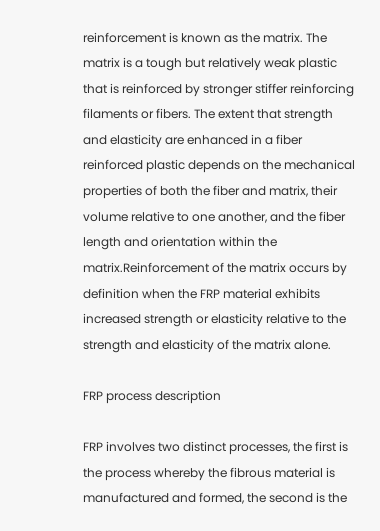reinforcement is known as the matrix. The matrix is a tough but relatively weak plastic that is reinforced by stronger stiffer reinforcing filaments or fibers. The extent that strength and elasticity are enhanced in a fiber reinforced plastic depends on the mechanical properties of both the fiber and matrix, their volume relative to one another, and the fiber length and orientation within the matrix.Reinforcement of the matrix occurs by definition when the FRP material exhibits increased strength or elasticity relative to the strength and elasticity of the matrix alone.

FRP process description

FRP involves two distinct processes, the first is the process whereby the fibrous material is manufactured and formed, the second is the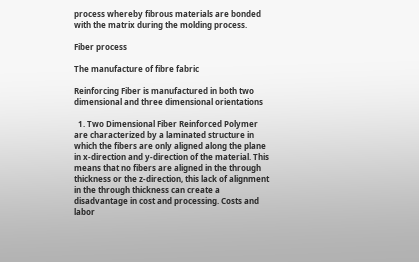process whereby fibrous materials are bonded with the matrix during the molding process.

Fiber process

The manufacture of fibre fabric

Reinforcing Fiber is manufactured in both two dimensional and three dimensional orientations

  1. Two Dimensional Fiber Reinforced Polymer are characterized by a laminated structure in which the fibers are only aligned along the plane in x-direction and y-direction of the material. This means that no fibers are aligned in the through thickness or the z-direction, this lack of alignment in the through thickness can create a disadvantage in cost and processing. Costs and labor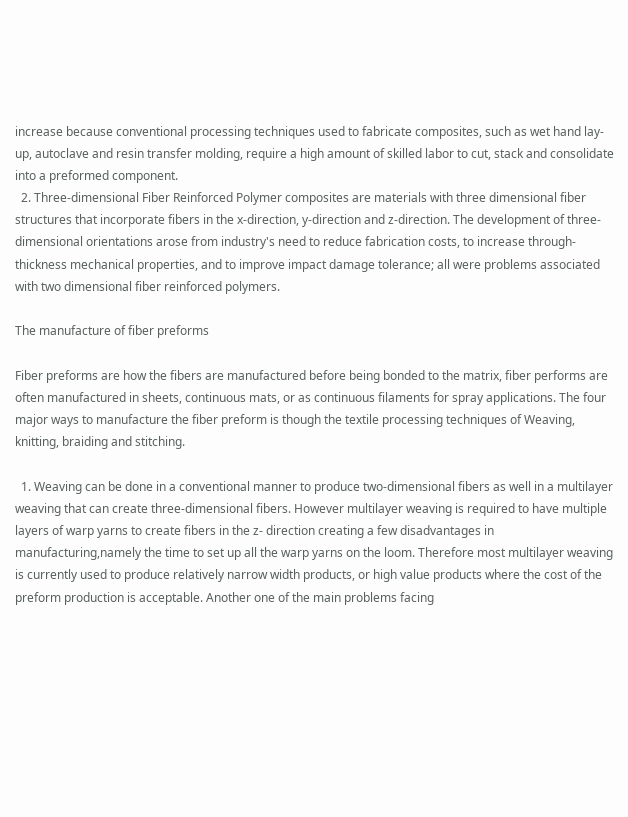increase because conventional processing techniques used to fabricate composites, such as wet hand lay-up, autoclave and resin transfer molding, require a high amount of skilled labor to cut, stack and consolidate into a preformed component.
  2. Three-dimensional Fiber Reinforced Polymer composites are materials with three dimensional fiber structures that incorporate fibers in the x-direction, y-direction and z-direction. The development of three-dimensional orientations arose from industry's need to reduce fabrication costs, to increase through-thickness mechanical properties, and to improve impact damage tolerance; all were problems associated with two dimensional fiber reinforced polymers.

The manufacture of fiber preforms

Fiber preforms are how the fibers are manufactured before being bonded to the matrix, fiber performs are often manufactured in sheets, continuous mats, or as continuous filaments for spray applications. The four major ways to manufacture the fiber preform is though the textile processing techniques of Weaving, knitting, braiding and stitching.

  1. Weaving can be done in a conventional manner to produce two-dimensional fibers as well in a multilayer weaving that can create three-dimensional fibers. However multilayer weaving is required to have multiple layers of warp yarns to create fibers in the z- direction creating a few disadvantages in manufacturing,namely the time to set up all the warp yarns on the loom. Therefore most multilayer weaving is currently used to produce relatively narrow width products, or high value products where the cost of the preform production is acceptable. Another one of the main problems facing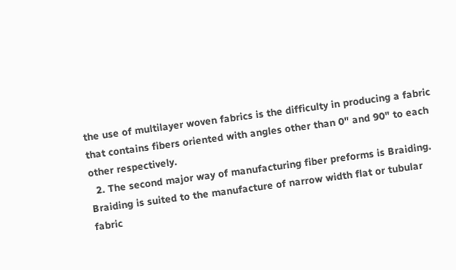the use of multilayer woven fabrics is the difficulty in producing a fabric that contains fibers oriented with angles other than 0" and 90" to each other respectively.
  2. The second major way of manufacturing fiber preforms is Braiding. Braiding is suited to the manufacture of narrow width flat or tubular fabric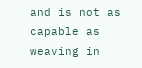and is not as capable as weaving in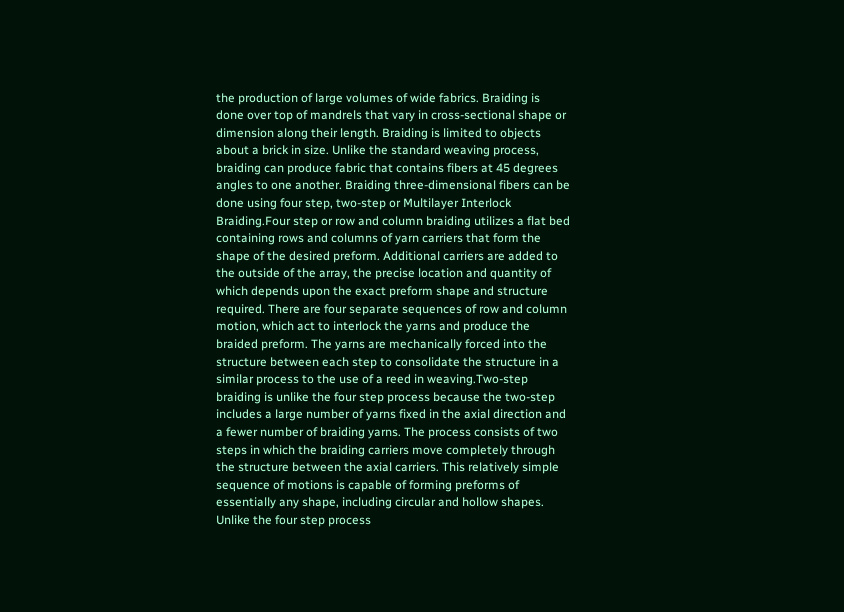the production of large volumes of wide fabrics. Braiding is done over top of mandrels that vary in cross-sectional shape or dimension along their length. Braiding is limited to objects about a brick in size. Unlike the standard weaving process, braiding can produce fabric that contains fibers at 45 degrees angles to one another. Braiding three-dimensional fibers can be done using four step, two-step or Multilayer Interlock Braiding.Four step or row and column braiding utilizes a flat bed containing rows and columns of yarn carriers that form the shape of the desired preform. Additional carriers are added to the outside of the array, the precise location and quantity of which depends upon the exact preform shape and structure required. There are four separate sequences of row and column motion, which act to interlock the yarns and produce the braided preform. The yarns are mechanically forced into the structure between each step to consolidate the structure in a similar process to the use of a reed in weaving.Two-step braiding is unlike the four step process because the two-step includes a large number of yarns fixed in the axial direction and a fewer number of braiding yarns. The process consists of two steps in which the braiding carriers move completely through the structure between the axial carriers. This relatively simple sequence of motions is capable of forming preforms of essentially any shape, including circular and hollow shapes. Unlike the four step process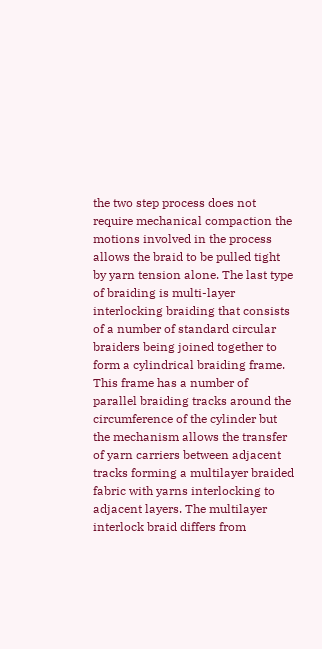the two step process does not require mechanical compaction the motions involved in the process allows the braid to be pulled tight by yarn tension alone. The last type of braiding is multi-layer interlocking braiding that consists of a number of standard circular braiders being joined together to form a cylindrical braiding frame. This frame has a number of parallel braiding tracks around the circumference of the cylinder but the mechanism allows the transfer of yarn carriers between adjacent tracks forming a multilayer braided fabric with yarns interlocking to adjacent layers. The multilayer interlock braid differs from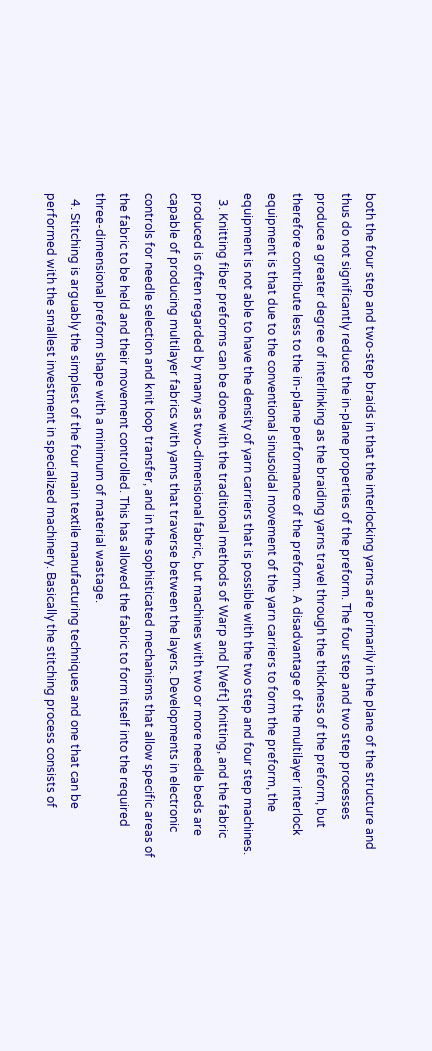both the four step and two-step braids in that the interlocking yarns are primarily in the plane of the structure and thus do not significantly reduce the in-plane properties of the preform. The four step and two step processes produce a greater degree of interlinking as the braiding yarns travel through the thickness of the preform, but therefore contribute less to the in-plane performance of the preform. A disadvantage of the multilayer interlock equipment is that due to the conventional sinusoidal movement of the yarn carriers to form the preform, the equipment is not able to have the density of yarn carriers that is possible with the two step and four step machines.
  3. Knitting fiber preforms can be done with the traditional methods of Warp and [Weft] Knitting, and the fabric produced is often regarded by many as two-dimensional fabric, but machines with two or more needle beds are capable of producing multilayer fabrics with yams that traverse between the layers. Developments in electronic controls for needle selection and knit loop transfer, and in the sophisticated mechanisms that allow specific areas of the fabric to be held and their movement controlled. This has allowed the fabric to form itself into the required three-dimensional preform shape with a minimum of material wastage.
  4. Stitching is arguably the simplest of the four main textile manufacturing techniques and one that can be performed with the smallest investment in specialized machinery. Basically the stitching process consists of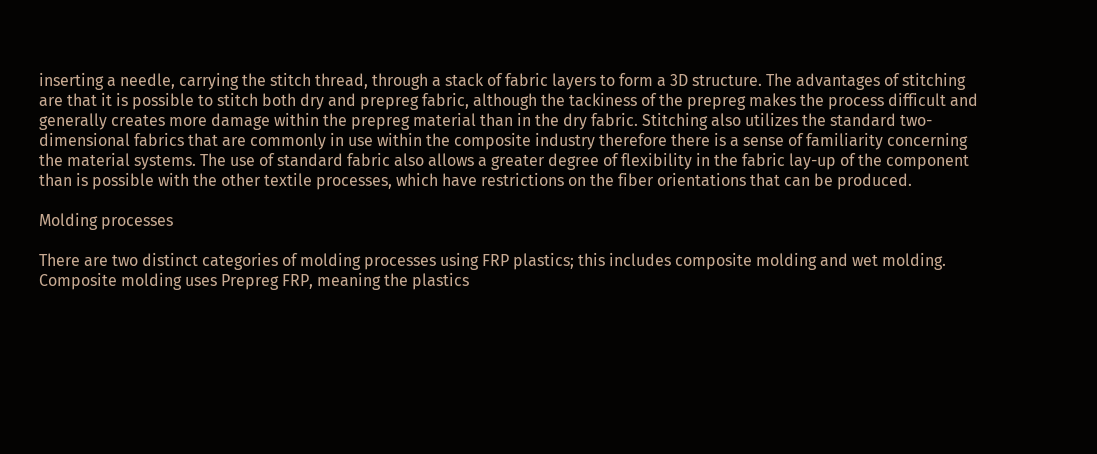inserting a needle, carrying the stitch thread, through a stack of fabric layers to form a 3D structure. The advantages of stitching are that it is possible to stitch both dry and prepreg fabric, although the tackiness of the prepreg makes the process difficult and generally creates more damage within the prepreg material than in the dry fabric. Stitching also utilizes the standard two-dimensional fabrics that are commonly in use within the composite industry therefore there is a sense of familiarity concerning the material systems. The use of standard fabric also allows a greater degree of flexibility in the fabric lay-up of the component than is possible with the other textile processes, which have restrictions on the fiber orientations that can be produced.

Molding processes

There are two distinct categories of molding processes using FRP plastics; this includes composite molding and wet molding. Composite molding uses Prepreg FRP, meaning the plastics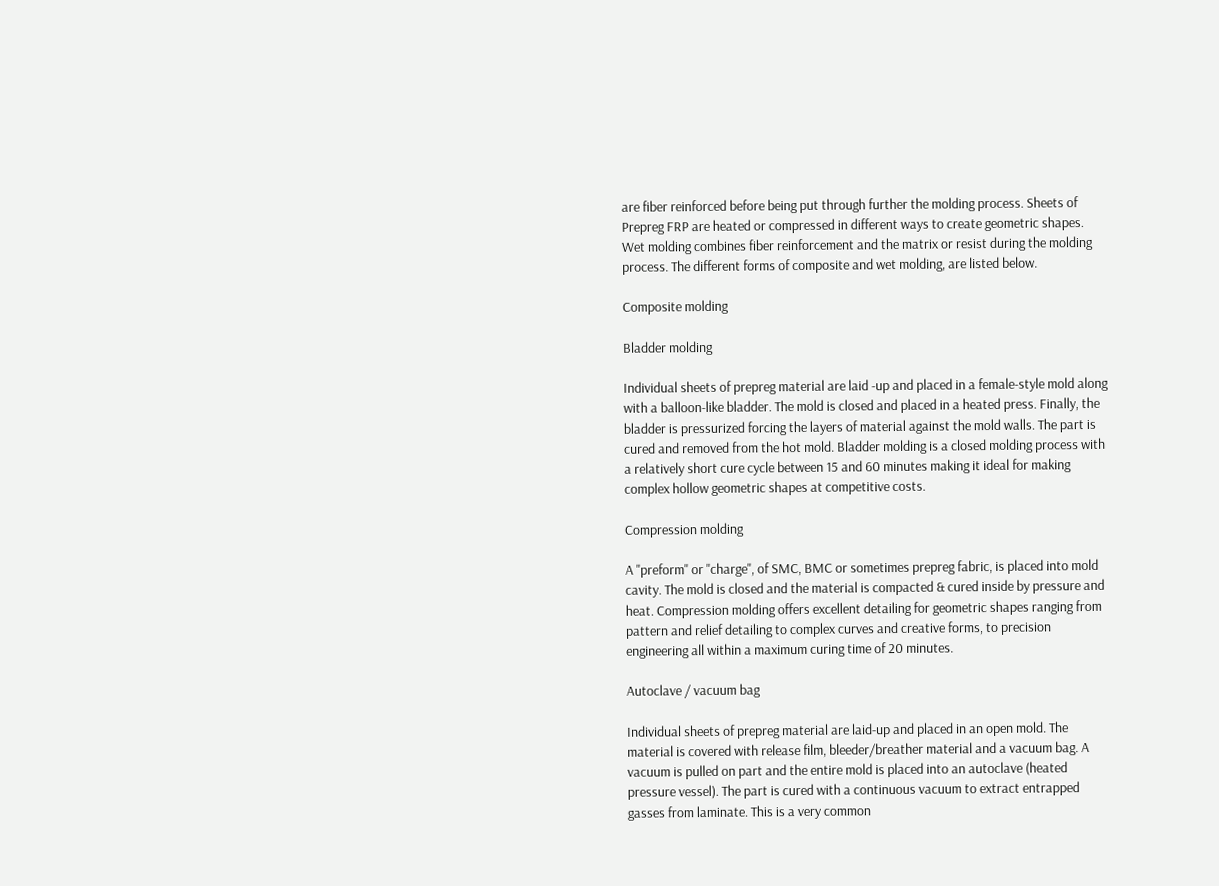are fiber reinforced before being put through further the molding process. Sheets of Prepreg FRP are heated or compressed in different ways to create geometric shapes. Wet molding combines fiber reinforcement and the matrix or resist during the molding process. The different forms of composite and wet molding, are listed below.

Composite molding

Bladder molding

Individual sheets of prepreg material are laid -up and placed in a female-style mold along with a balloon-like bladder. The mold is closed and placed in a heated press. Finally, the bladder is pressurized forcing the layers of material against the mold walls. The part is cured and removed from the hot mold. Bladder molding is a closed molding process with a relatively short cure cycle between 15 and 60 minutes making it ideal for making complex hollow geometric shapes at competitive costs.

Compression molding

A "preform" or "charge", of SMC, BMC or sometimes prepreg fabric, is placed into mold cavity. The mold is closed and the material is compacted & cured inside by pressure and heat. Compression molding offers excellent detailing for geometric shapes ranging from pattern and relief detailing to complex curves and creative forms, to precision engineering all within a maximum curing time of 20 minutes.

Autoclave / vacuum bag

Individual sheets of prepreg material are laid-up and placed in an open mold. The material is covered with release film, bleeder/breather material and a vacuum bag. A vacuum is pulled on part and the entire mold is placed into an autoclave (heated pressure vessel). The part is cured with a continuous vacuum to extract entrapped gasses from laminate. This is a very common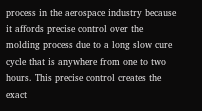process in the aerospace industry because it affords precise control over the molding process due to a long slow cure cycle that is anywhere from one to two hours. This precise control creates the exact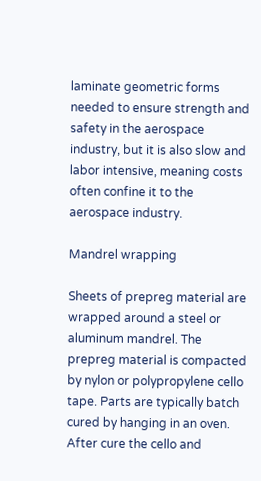laminate geometric forms needed to ensure strength and safety in the aerospace industry, but it is also slow and labor intensive, meaning costs often confine it to the aerospace industry.

Mandrel wrapping

Sheets of prepreg material are wrapped around a steel or aluminum mandrel. The prepreg material is compacted by nylon or polypropylene cello tape. Parts are typically batch cured by hanging in an oven. After cure the cello and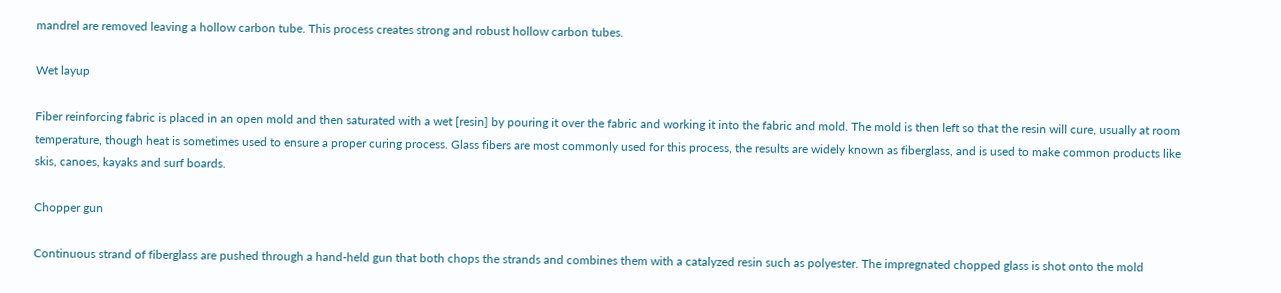mandrel are removed leaving a hollow carbon tube. This process creates strong and robust hollow carbon tubes.

Wet layup

Fiber reinforcing fabric is placed in an open mold and then saturated with a wet [resin] by pouring it over the fabric and working it into the fabric and mold. The mold is then left so that the resin will cure, usually at room temperature, though heat is sometimes used to ensure a proper curing process. Glass fibers are most commonly used for this process, the results are widely known as fiberglass, and is used to make common products like skis, canoes, kayaks and surf boards.

Chopper gun

Continuous strand of fiberglass are pushed through a hand-held gun that both chops the strands and combines them with a catalyzed resin such as polyester. The impregnated chopped glass is shot onto the mold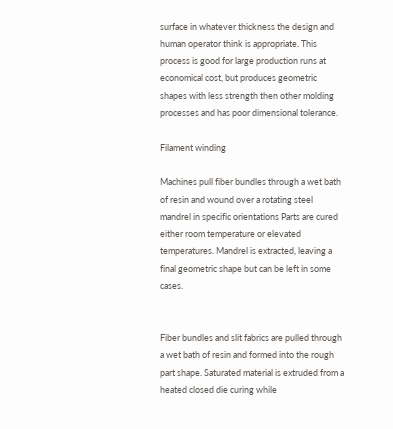surface in whatever thickness the design and human operator think is appropriate. This process is good for large production runs at economical cost, but produces geometric shapes with less strength then other molding processes and has poor dimensional tolerance.

Filament winding

Machines pull fiber bundles through a wet bath of resin and wound over a rotating steel mandrel in specific orientations Parts are cured either room temperature or elevated temperatures. Mandrel is extracted, leaving a final geometric shape but can be left in some cases.


Fiber bundles and slit fabrics are pulled through a wet bath of resin and formed into the rough part shape. Saturated material is extruded from a heated closed die curing while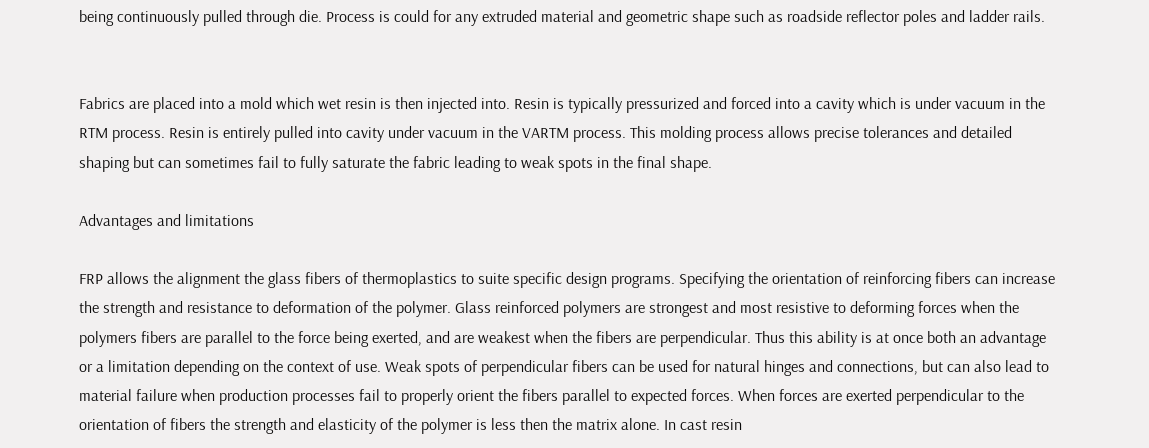being continuously pulled through die. Process is could for any extruded material and geometric shape such as roadside reflector poles and ladder rails.


Fabrics are placed into a mold which wet resin is then injected into. Resin is typically pressurized and forced into a cavity which is under vacuum in the RTM process. Resin is entirely pulled into cavity under vacuum in the VARTM process. This molding process allows precise tolerances and detailed shaping but can sometimes fail to fully saturate the fabric leading to weak spots in the final shape.

Advantages and limitations

FRP allows the alignment the glass fibers of thermoplastics to suite specific design programs. Specifying the orientation of reinforcing fibers can increase the strength and resistance to deformation of the polymer. Glass reinforced polymers are strongest and most resistive to deforming forces when the polymers fibers are parallel to the force being exerted, and are weakest when the fibers are perpendicular. Thus this ability is at once both an advantage or a limitation depending on the context of use. Weak spots of perpendicular fibers can be used for natural hinges and connections, but can also lead to material failure when production processes fail to properly orient the fibers parallel to expected forces. When forces are exerted perpendicular to the orientation of fibers the strength and elasticity of the polymer is less then the matrix alone. In cast resin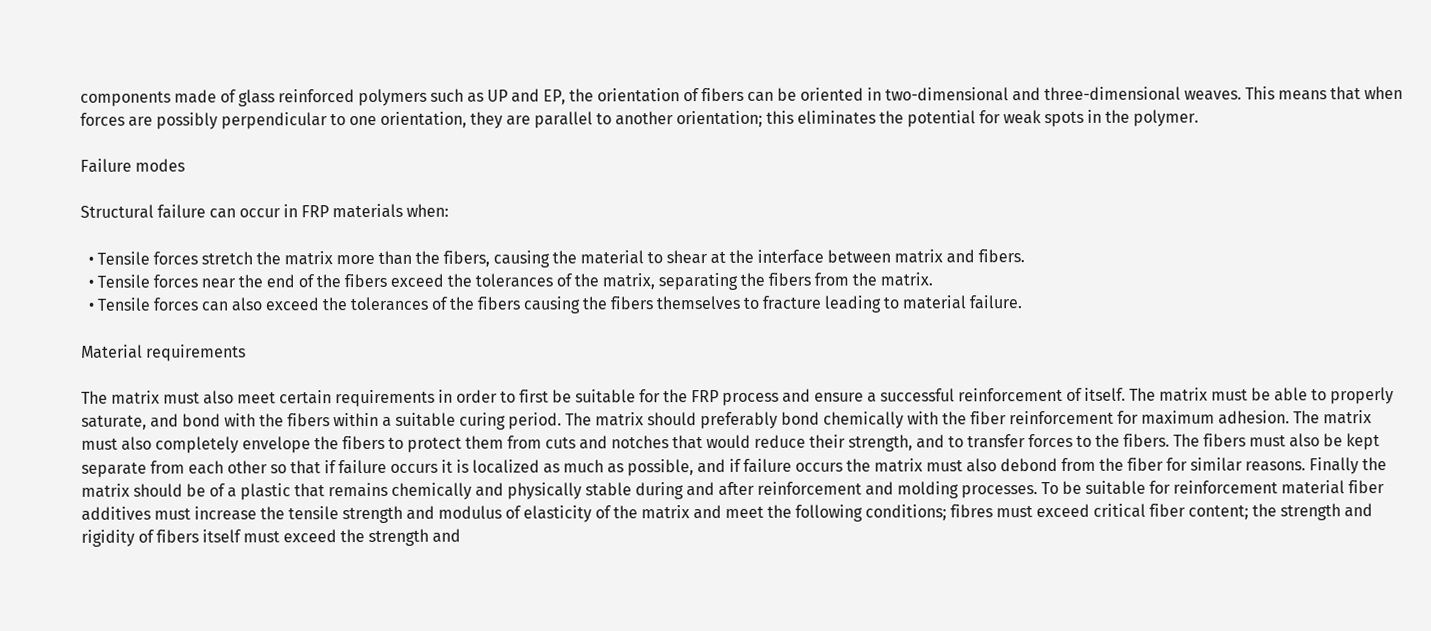components made of glass reinforced polymers such as UP and EP, the orientation of fibers can be oriented in two-dimensional and three-dimensional weaves. This means that when forces are possibly perpendicular to one orientation, they are parallel to another orientation; this eliminates the potential for weak spots in the polymer.

Failure modes

Structural failure can occur in FRP materials when:

  • Tensile forces stretch the matrix more than the fibers, causing the material to shear at the interface between matrix and fibers.
  • Tensile forces near the end of the fibers exceed the tolerances of the matrix, separating the fibers from the matrix.
  • Tensile forces can also exceed the tolerances of the fibers causing the fibers themselves to fracture leading to material failure.

Material requirements

The matrix must also meet certain requirements in order to first be suitable for the FRP process and ensure a successful reinforcement of itself. The matrix must be able to properly saturate, and bond with the fibers within a suitable curing period. The matrix should preferably bond chemically with the fiber reinforcement for maximum adhesion. The matrix must also completely envelope the fibers to protect them from cuts and notches that would reduce their strength, and to transfer forces to the fibers. The fibers must also be kept separate from each other so that if failure occurs it is localized as much as possible, and if failure occurs the matrix must also debond from the fiber for similar reasons. Finally the matrix should be of a plastic that remains chemically and physically stable during and after reinforcement and molding processes. To be suitable for reinforcement material fiber additives must increase the tensile strength and modulus of elasticity of the matrix and meet the following conditions; fibres must exceed critical fiber content; the strength and rigidity of fibers itself must exceed the strength and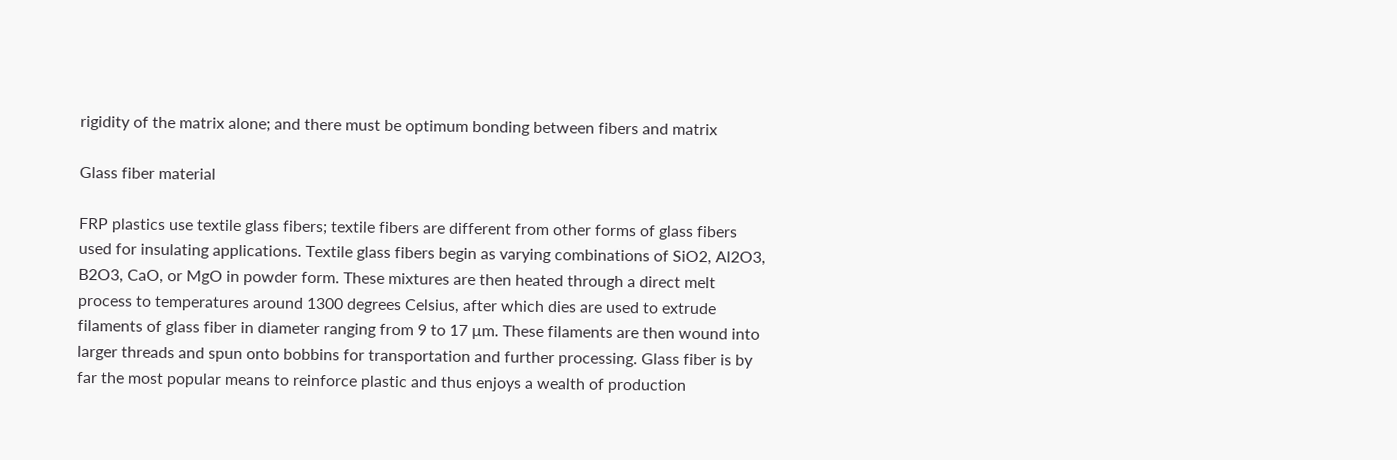rigidity of the matrix alone; and there must be optimum bonding between fibers and matrix

Glass fiber material

FRP plastics use textile glass fibers; textile fibers are different from other forms of glass fibers used for insulating applications. Textile glass fibers begin as varying combinations of SiO2, Al2O3, B2O3, CaO, or MgO in powder form. These mixtures are then heated through a direct melt process to temperatures around 1300 degrees Celsius, after which dies are used to extrude filaments of glass fiber in diameter ranging from 9 to 17 µm. These filaments are then wound into larger threads and spun onto bobbins for transportation and further processing. Glass fiber is by far the most popular means to reinforce plastic and thus enjoys a wealth of production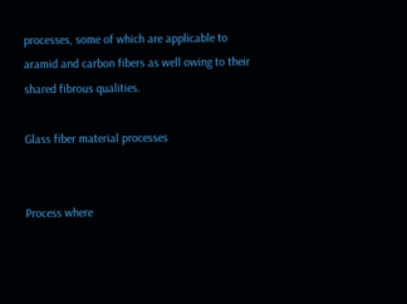processes, some of which are applicable to aramid and carbon fibers as well owing to their shared fibrous qualities.

Glass fiber material processes


Process where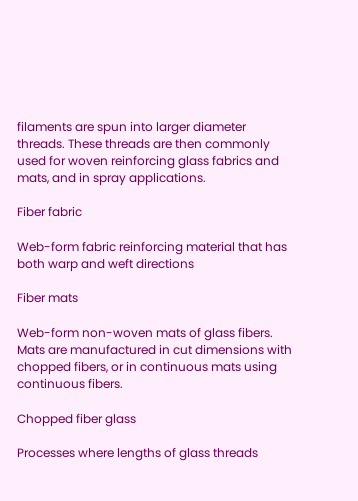filaments are spun into larger diameter threads. These threads are then commonly used for woven reinforcing glass fabrics and mats, and in spray applications.

Fiber fabric

Web-form fabric reinforcing material that has both warp and weft directions

Fiber mats

Web-form non-woven mats of glass fibers. Mats are manufactured in cut dimensions with chopped fibers, or in continuous mats using continuous fibers.

Chopped fiber glass

Processes where lengths of glass threads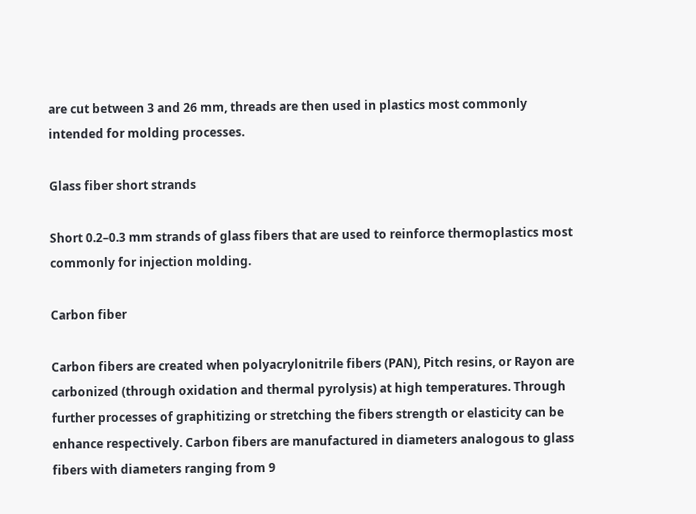are cut between 3 and 26 mm, threads are then used in plastics most commonly intended for molding processes.

Glass fiber short strands

Short 0.2–0.3 mm strands of glass fibers that are used to reinforce thermoplastics most commonly for injection molding.

Carbon fiber

Carbon fibers are created when polyacrylonitrile fibers (PAN), Pitch resins, or Rayon are carbonized (through oxidation and thermal pyrolysis) at high temperatures. Through further processes of graphitizing or stretching the fibers strength or elasticity can be enhance respectively. Carbon fibers are manufactured in diameters analogous to glass fibers with diameters ranging from 9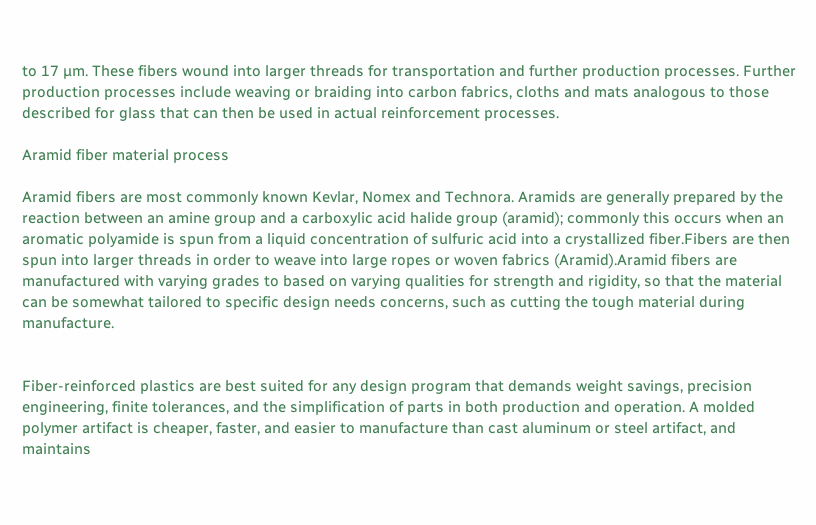to 17 µm. These fibers wound into larger threads for transportation and further production processes. Further production processes include weaving or braiding into carbon fabrics, cloths and mats analogous to those described for glass that can then be used in actual reinforcement processes.

Aramid fiber material process

Aramid fibers are most commonly known Kevlar, Nomex and Technora. Aramids are generally prepared by the reaction between an amine group and a carboxylic acid halide group (aramid); commonly this occurs when an aromatic polyamide is spun from a liquid concentration of sulfuric acid into a crystallized fiber.Fibers are then spun into larger threads in order to weave into large ropes or woven fabrics (Aramid).Aramid fibers are manufactured with varying grades to based on varying qualities for strength and rigidity, so that the material can be somewhat tailored to specific design needs concerns, such as cutting the tough material during manufacture.


Fiber-reinforced plastics are best suited for any design program that demands weight savings, precision engineering, finite tolerances, and the simplification of parts in both production and operation. A molded polymer artifact is cheaper, faster, and easier to manufacture than cast aluminum or steel artifact, and maintains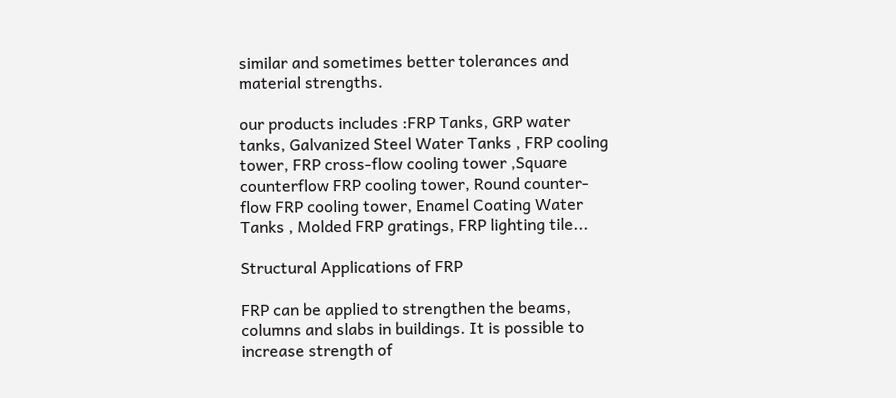similar and sometimes better tolerances and material strengths.

our products includes :FRP Tanks, GRP water tanks, Galvanized Steel Water Tanks , FRP cooling tower, FRP cross-flow cooling tower ,Square counterflow FRP cooling tower, Round counter-flow FRP cooling tower, Enamel Coating Water Tanks , Molded FRP gratings, FRP lighting tile...

Structural Applications of FRP

FRP can be applied to strengthen the beams, columns and slabs in buildings. It is possible to increase strength of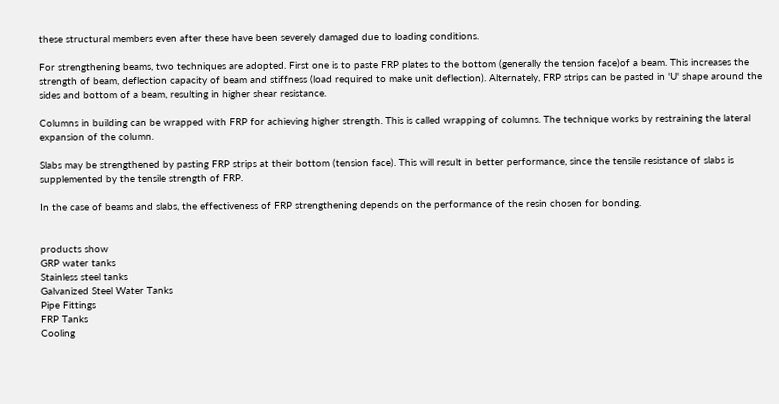these structural members even after these have been severely damaged due to loading conditions.

For strengthening beams, two techniques are adopted. First one is to paste FRP plates to the bottom (generally the tension face)of a beam. This increases the strength of beam, deflection capacity of beam and stiffness (load required to make unit deflection). Alternately, FRP strips can be pasted in 'U' shape around the sides and bottom of a beam, resulting in higher shear resistance.

Columns in building can be wrapped with FRP for achieving higher strength. This is called wrapping of columns. The technique works by restraining the lateral expansion of the column.

Slabs may be strengthened by pasting FRP strips at their bottom (tension face). This will result in better performance, since the tensile resistance of slabs is supplemented by the tensile strength of FRP.

In the case of beams and slabs, the effectiveness of FRP strengthening depends on the performance of the resin chosen for bonding.


products show
GRP water tanks
Stainless steel tanks
Galvanized Steel Water Tanks
Pipe Fittings
FRP Tanks
Cooling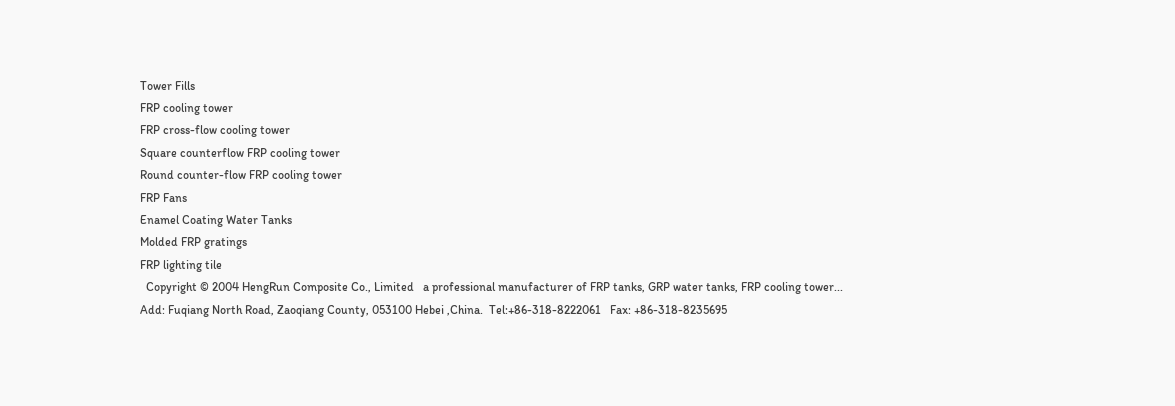Tower Fills
FRP cooling tower
FRP cross-flow cooling tower
Square counterflow FRP cooling tower
Round counter-flow FRP cooling tower
FRP Fans
Enamel Coating Water Tanks
Molded FRP gratings
FRP lighting tile
  Copyright © 2004 HengRun Composite Co., Limited   a professional manufacturer of FRP tanks, GRP water tanks, FRP cooling tower...
Add: Fuqiang North Road, Zaoqiang County, 053100 Hebei ,China.  Tel:+86-318-8222061   Fax: +86-318-8235695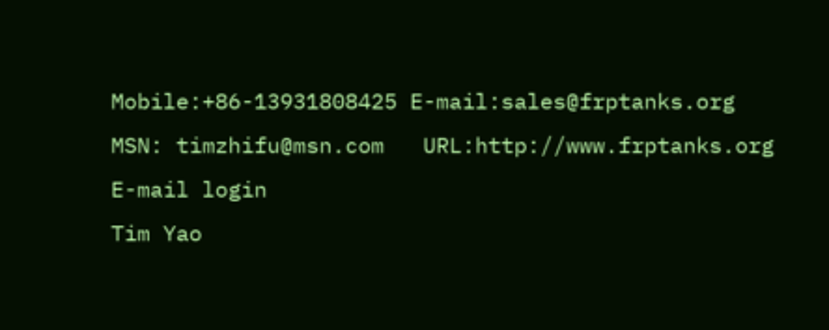Mobile:+86-13931808425 E-mail:sales@frptanks.org   MSN: timzhifu@msn.com   URL:http://www.frptanks.org     E-mail login
Tim Yao